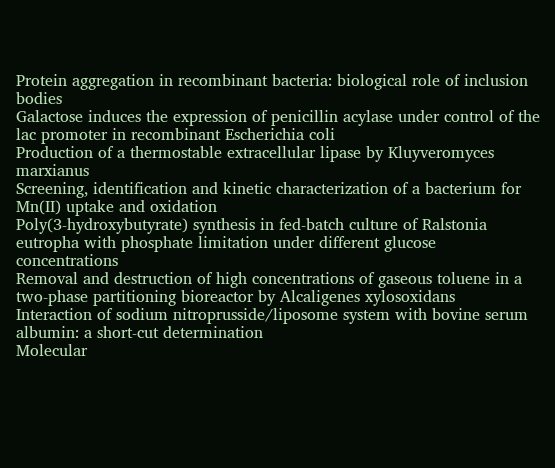Protein aggregation in recombinant bacteria: biological role of inclusion bodies
Galactose induces the expression of penicillin acylase under control of the lac promoter in recombinant Escherichia coli
Production of a thermostable extracellular lipase by Kluyveromyces marxianus
Screening, identification and kinetic characterization of a bacterium for Mn(II) uptake and oxidation
Poly(3-hydroxybutyrate) synthesis in fed-batch culture of Ralstonia eutropha with phosphate limitation under different glucose concentrations
Removal and destruction of high concentrations of gaseous toluene in a two-phase partitioning bioreactor by Alcaligenes xylosoxidans
Interaction of sodium nitroprusside/liposome system with bovine serum albumin: a short-cut determination
Molecular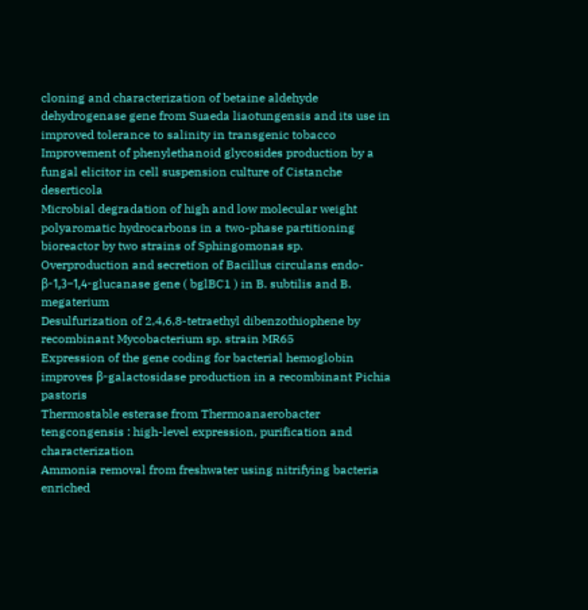cloning and characterization of betaine aldehyde dehydrogenase gene from Suaeda liaotungensis and its use in improved tolerance to salinity in transgenic tobacco
Improvement of phenylethanoid glycosides production by a fungal elicitor in cell suspension culture of Cistanche deserticola
Microbial degradation of high and low molecular weight polyaromatic hydrocarbons in a two-phase partitioning bioreactor by two strains of Sphingomonas sp.
Overproduction and secretion of Bacillus circulans endo-β-1,3–1,4-glucanase gene ( bglBC1 ) in B. subtilis and B. megaterium
Desulfurization of 2,4,6,8-tetraethyl dibenzothiophene by recombinant Mycobacterium sp. strain MR65
Expression of the gene coding for bacterial hemoglobin improves β-galactosidase production in a recombinant Pichia pastoris
Thermostable esterase from Thermoanaerobacter tengcongensis : high-level expression, purification and characterization
Ammonia removal from freshwater using nitrifying bacteria enriched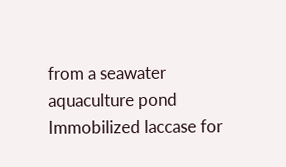from a seawater aquaculture pond
Immobilized laccase for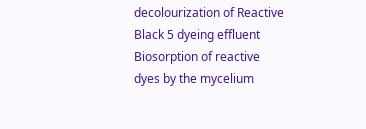decolourization of Reactive Black 5 dyeing effluent
Biosorption of reactive dyes by the mycelium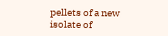pellets of a new isolate of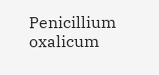Penicillium oxalicum